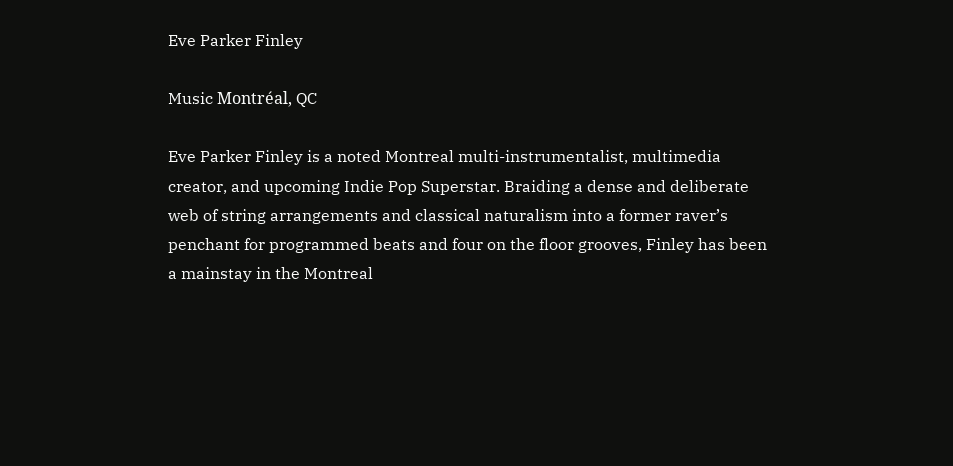Eve Parker Finley

Music Montréal, QC

Eve Parker Finley is a noted Montreal multi-instrumentalist, multimedia creator, and upcoming Indie Pop Superstar. Braiding a dense and deliberate web of string arrangements and classical naturalism into a former raver’s penchant for programmed beats and four on the floor grooves, Finley has been a mainstay in the Montreal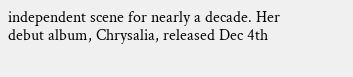independent scene for nearly a decade. Her debut album, Chrysalia, released Dec 4th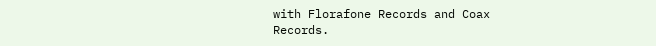with Florafone Records and Coax Records.